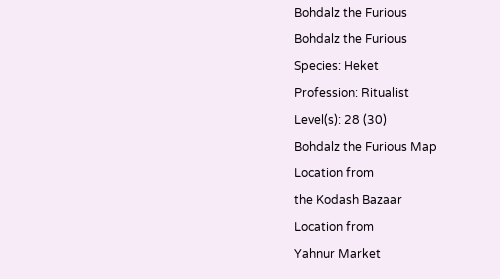Bohdalz the Furious
Bohdalz the Furious
Species: Heket
Profession: Ritualist
Level(s): 28 (30)
Bohdalz the Furious Map
Location from
the Kodash Bazaar
Location from
Yahnur Market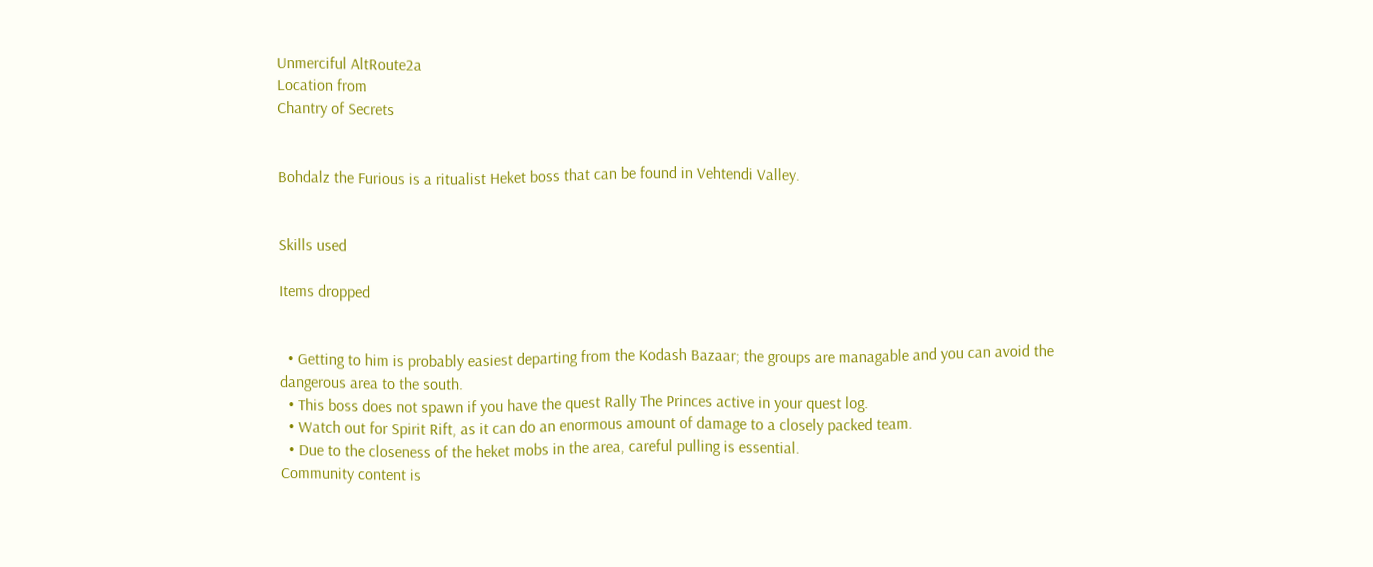Unmerciful AltRoute2a
Location from
Chantry of Secrets


Bohdalz the Furious is a ritualist Heket boss that can be found in Vehtendi Valley.


Skills used

Items dropped


  • Getting to him is probably easiest departing from the Kodash Bazaar; the groups are managable and you can avoid the dangerous area to the south.
  • This boss does not spawn if you have the quest Rally The Princes active in your quest log.
  • Watch out for Spirit Rift, as it can do an enormous amount of damage to a closely packed team.
  • Due to the closeness of the heket mobs in the area, careful pulling is essential.
Community content is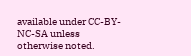available under CC-BY-NC-SA unless otherwise noted.